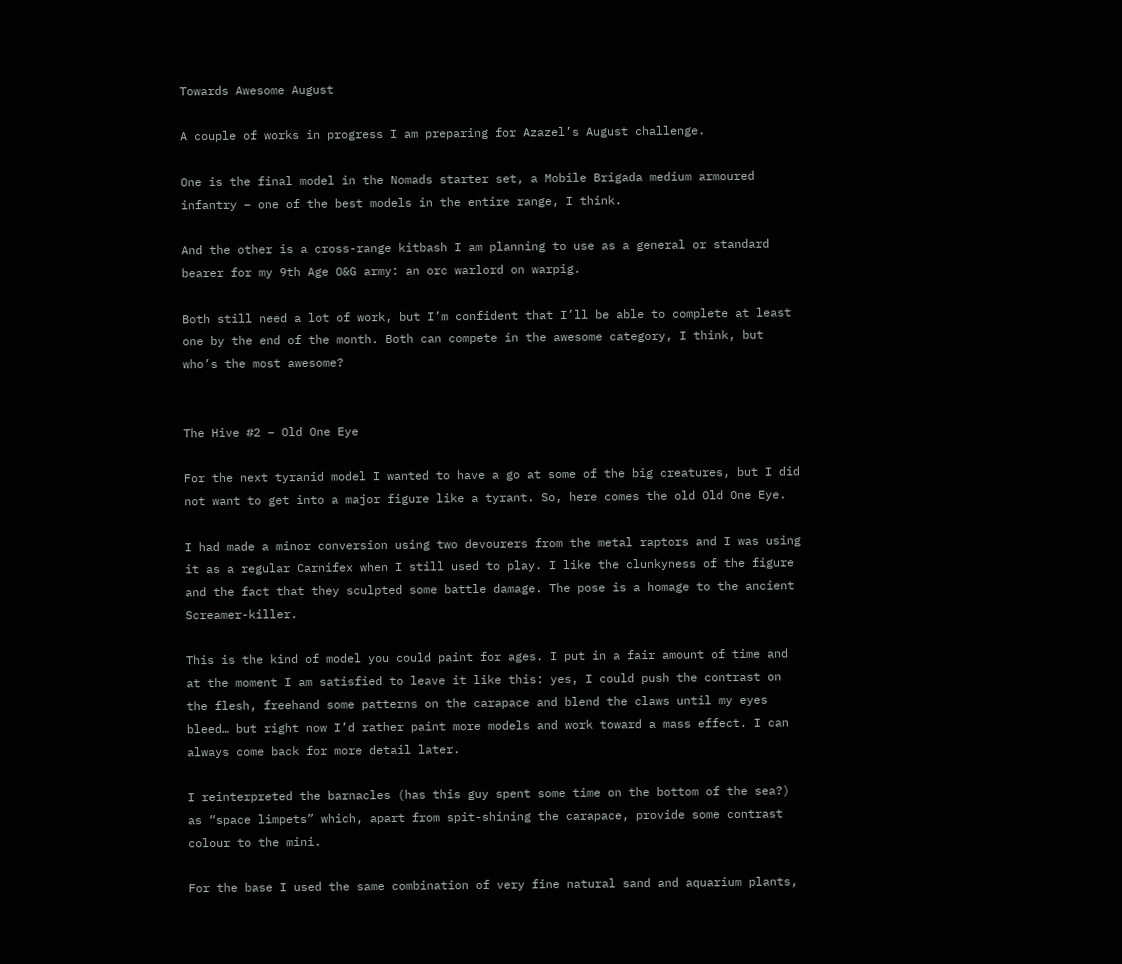Towards Awesome August

A couple of works in progress I am preparing for Azazel’s August challenge.

One is the final model in the Nomads starter set, a Mobile Brigada medium armoured infantry – one of the best models in the entire range, I think.

And the other is a cross-range kitbash I am planning to use as a general or standard bearer for my 9th Age O&G army: an orc warlord on warpig.

Both still need a lot of work, but I’m confident that I’ll be able to complete at least one by the end of the month. Both can compete in the awesome category, I think, but who’s the most awesome?


The Hive #2 – Old One Eye

For the next tyranid model I wanted to have a go at some of the big creatures, but I did not want to get into a major figure like a tyrant. So, here comes the old Old One Eye.

I had made a minor conversion using two devourers from the metal raptors and I was using it as a regular Carnifex when I still used to play. I like the clunkyness of the figure and the fact that they sculpted some battle damage. The pose is a homage to the ancient Screamer-killer.

This is the kind of model you could paint for ages. I put in a fair amount of time and at the moment I am satisfied to leave it like this: yes, I could push the contrast on the flesh, freehand some patterns on the carapace and blend the claws until my eyes bleed… but right now I’d rather paint more models and work toward a mass effect. I can always come back for more detail later.

I reinterpreted the barnacles (has this guy spent some time on the bottom of the sea?) as “space limpets” which, apart from spit-shining the carapace, provide some contrast colour to the mini.

For the base I used the same combination of very fine natural sand and aquarium plants,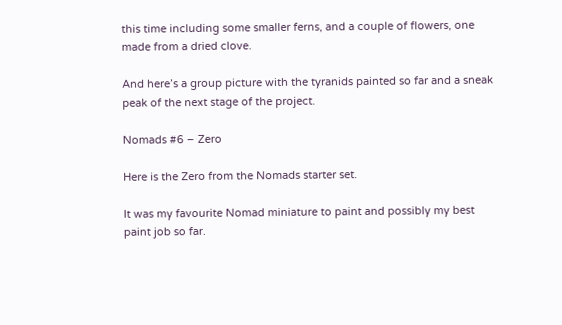this time including some smaller ferns, and a couple of flowers, one made from a dried clove.

And here’s a group picture with the tyranids painted so far and a sneak peak of the next stage of the project.

Nomads #6 – Zero

Here is the Zero from the Nomads starter set.

It was my favourite Nomad miniature to paint and possibly my best paint job so far.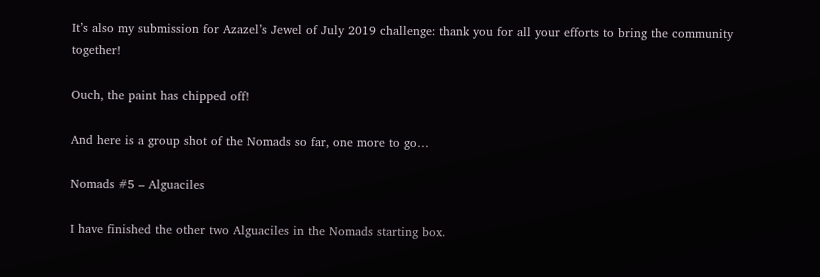It’s also my submission for Azazel’s Jewel of July 2019 challenge: thank you for all your efforts to bring the community together!

Ouch, the paint has chipped off!

And here is a group shot of the Nomads so far, one more to go…

Nomads #5 – Alguaciles

I have finished the other two Alguaciles in the Nomads starting box.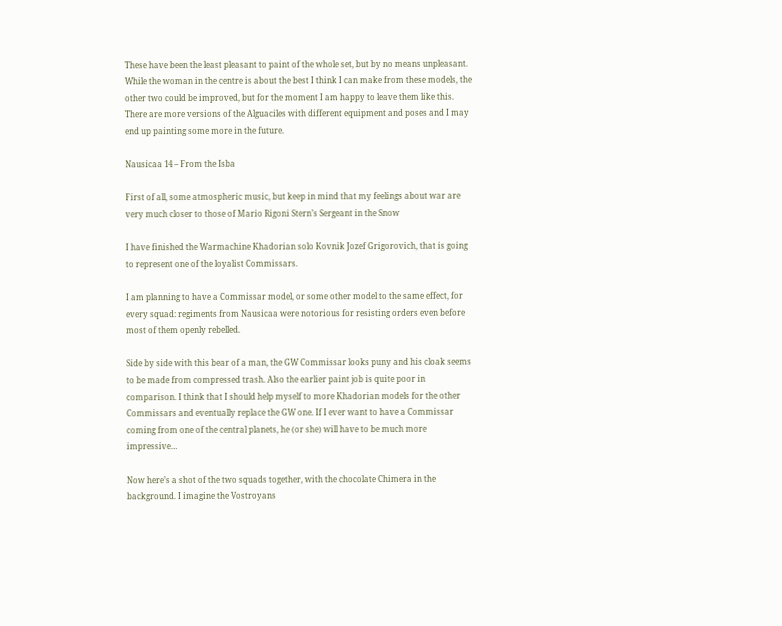These have been the least pleasant to paint of the whole set, but by no means unpleasant. While the woman in the centre is about the best I think I can make from these models, the other two could be improved, but for the moment I am happy to leave them like this. There are more versions of the Alguaciles with different equipment and poses and I may end up painting some more in the future.

Nausicaa 14 – From the Isba

First of all, some atmospheric music, but keep in mind that my feelings about war are very much closer to those of Mario Rigoni Stern’s Sergeant in the Snow

I have finished the Warmachine Khadorian solo Kovnik Jozef Grigorovich, that is going to represent one of the loyalist Commissars.

I am planning to have a Commissar model, or some other model to the same effect, for every squad: regiments from Nausicaa were notorious for resisting orders even before most of them openly rebelled.

Side by side with this bear of a man, the GW Commissar looks puny and his cloak seems to be made from compressed trash. Also the earlier paint job is quite poor in comparison. I think that I should help myself to more Khadorian models for the other Commissars and eventually replace the GW one. If I ever want to have a Commissar coming from one of the central planets, he (or she) will have to be much more impressive…

Now here’s a shot of the two squads together, with the chocolate Chimera in the background. I imagine the Vostroyans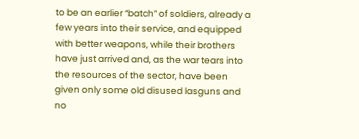to be an earlier “batch” of soldiers, already a few years into their service, and equipped with better weapons, while their brothers have just arrived and, as the war tears into the resources of the sector, have been given only some old disused lasguns and no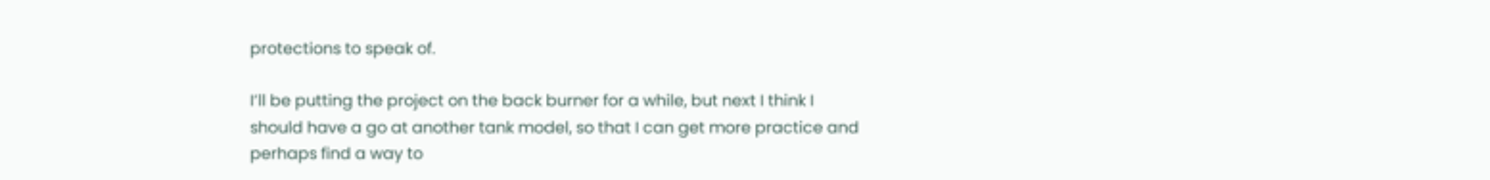protections to speak of.

I’ll be putting the project on the back burner for a while, but next I think I should have a go at another tank model, so that I can get more practice and perhaps find a way to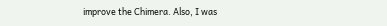improve the Chimera. Also, I was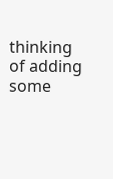thinking of adding some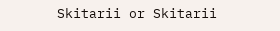Skitarii or Skitarii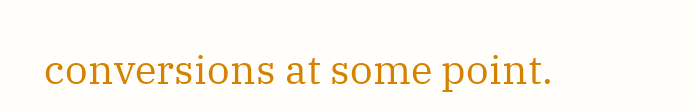conversions at some point.